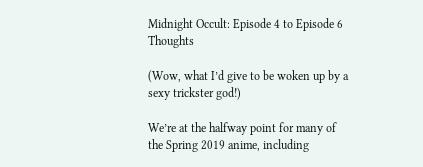Midnight Occult: Episode 4 to Episode 6 Thoughts

(Wow, what I’d give to be woken up by a sexy trickster god!)

We’re at the halfway point for many of the Spring 2019 anime, including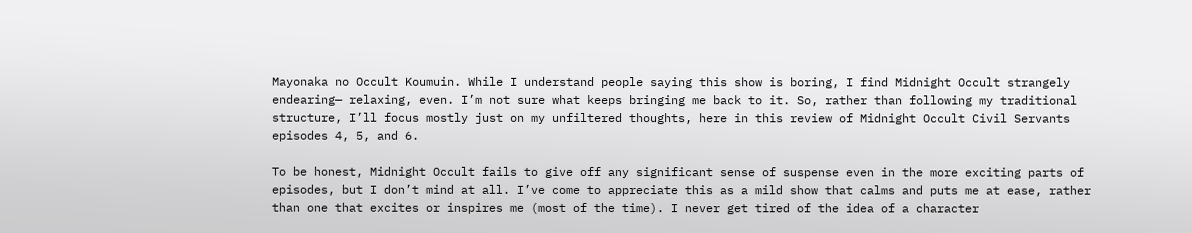Mayonaka no Occult Koumuin. While I understand people saying this show is boring, I find Midnight Occult strangely endearing— relaxing, even. I’m not sure what keeps bringing me back to it. So, rather than following my traditional structure, I’ll focus mostly just on my unfiltered thoughts, here in this review of Midnight Occult Civil Servants episodes 4, 5, and 6.

To be honest, Midnight Occult fails to give off any significant sense of suspense even in the more exciting parts of episodes, but I don’t mind at all. I’ve come to appreciate this as a mild show that calms and puts me at ease, rather than one that excites or inspires me (most of the time). I never get tired of the idea of a character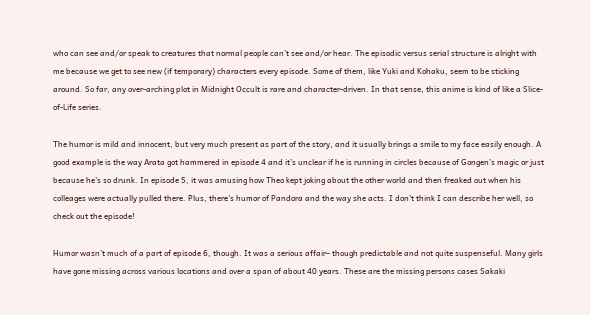who can see and/or speak to creatures that normal people can’t see and/or hear. The episodic versus serial structure is alright with me because we get to see new (if temporary) characters every episode. Some of them, like Yuki and Kohaku, seem to be sticking around. So far, any over-arching plot in Midnight Occult is rare and character-driven. In that sense, this anime is kind of like a Slice-of-Life series.

The humor is mild and innocent, but very much present as part of the story, and it usually brings a smile to my face easily enough. A good example is the way Arata got hammered in episode 4 and it’s unclear if he is running in circles because of Gongen’s magic or just because he’s so drunk. In episode 5, it was amusing how Theo kept joking about the other world and then freaked out when his colleages were actually pulled there. Plus, there’s humor of Pandora and the way she acts. I don’t think I can describe her well, so check out the episode!

Humor wasn’t much of a part of episode 6, though. It was a serious affair– though predictable and not quite suspenseful. Many girls have gone missing across various locations and over a span of about 40 years. These are the missing persons cases Sakaki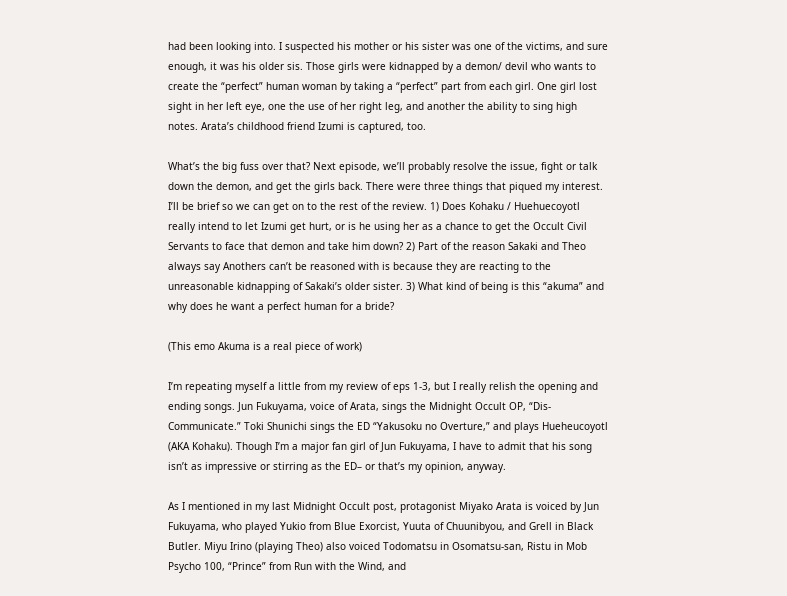had been looking into. I suspected his mother or his sister was one of the victims, and sure enough, it was his older sis. Those girls were kidnapped by a demon/ devil who wants to create the “perfect” human woman by taking a “perfect” part from each girl. One girl lost sight in her left eye, one the use of her right leg, and another the ability to sing high notes. Arata’s childhood friend Izumi is captured, too.

What’s the big fuss over that? Next episode, we’ll probably resolve the issue, fight or talk down the demon, and get the girls back. There were three things that piqued my interest. I’ll be brief so we can get on to the rest of the review. 1) Does Kohaku / Huehuecoyotl really intend to let Izumi get hurt, or is he using her as a chance to get the Occult Civil Servants to face that demon and take him down? 2) Part of the reason Sakaki and Theo always say Anothers can’t be reasoned with is because they are reacting to the unreasonable kidnapping of Sakaki’s older sister. 3) What kind of being is this “akuma” and why does he want a perfect human for a bride?

(This emo Akuma is a real piece of work)

I’m repeating myself a little from my review of eps 1-3, but I really relish the opening and ending songs. Jun Fukuyama, voice of Arata, sings the Midnight Occult OP, “Dis-Communicate.” Toki Shunichi sings the ED “Yakusoku no Overture,” and plays Hueheucoyotl (AKA Kohaku). Though I’m a major fan girl of Jun Fukuyama, I have to admit that his song isn’t as impressive or stirring as the ED– or that’s my opinion, anyway.

As I mentioned in my last Midnight Occult post, protagonist Miyako Arata is voiced by Jun Fukuyama, who played Yukio from Blue Exorcist, Yuuta of Chuunibyou, and Grell in Black Butler. Miyu Irino (playing Theo) also voiced Todomatsu in Osomatsu-san, Ristu in Mob Psycho 100, “Prince” from Run with the Wind, and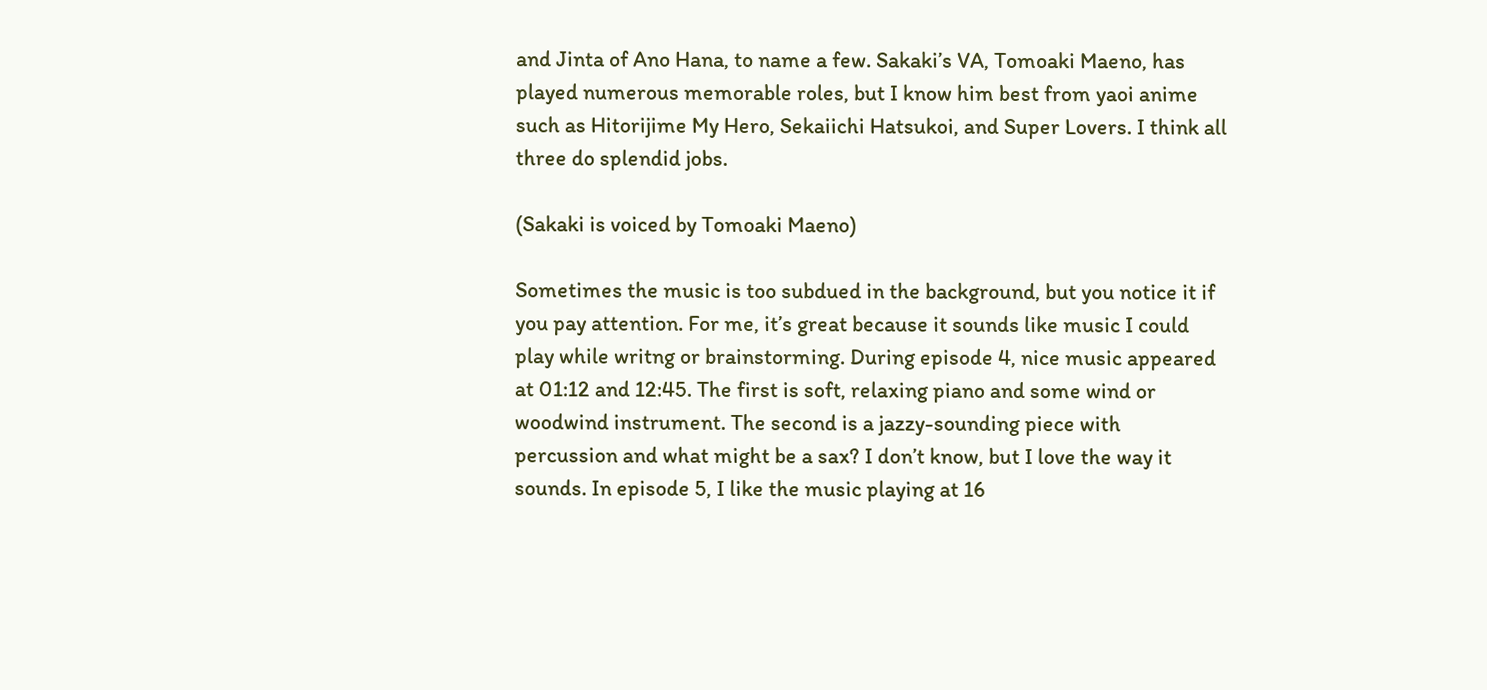and Jinta of Ano Hana, to name a few. Sakaki’s VA, Tomoaki Maeno, has played numerous memorable roles, but I know him best from yaoi anime such as Hitorijime My Hero, Sekaiichi Hatsukoi, and Super Lovers. I think all three do splendid jobs.

(Sakaki is voiced by Tomoaki Maeno)

Sometimes the music is too subdued in the background, but you notice it if you pay attention. For me, it’s great because it sounds like music I could play while writng or brainstorming. During episode 4, nice music appeared at 01:12 and 12:45. The first is soft, relaxing piano and some wind or woodwind instrument. The second is a jazzy-sounding piece with percussion and what might be a sax? I don’t know, but I love the way it sounds. In episode 5, I like the music playing at 16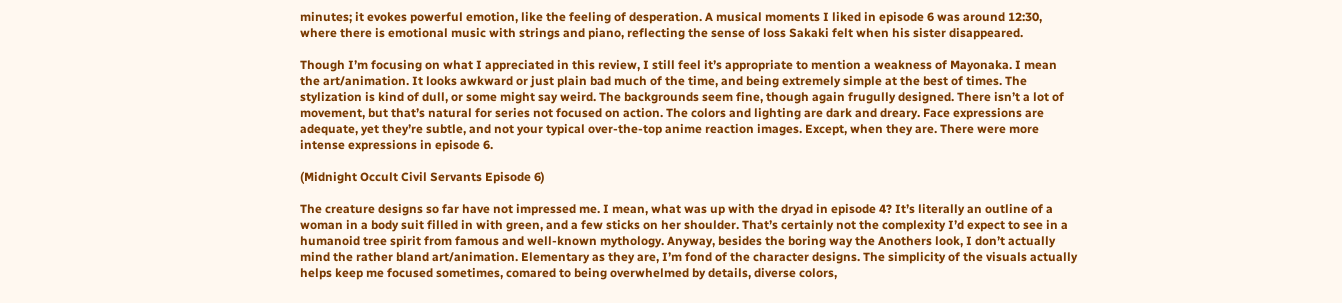minutes; it evokes powerful emotion, like the feeling of desperation. A musical moments I liked in episode 6 was around 12:30, where there is emotional music with strings and piano, reflecting the sense of loss Sakaki felt when his sister disappeared.

Though I’m focusing on what I appreciated in this review, I still feel it’s appropriate to mention a weakness of Mayonaka. I mean the art/animation. It looks awkward or just plain bad much of the time, and being extremely simple at the best of times. The stylization is kind of dull, or some might say weird. The backgrounds seem fine, though again frugully designed. There isn’t a lot of movement, but that’s natural for series not focused on action. The colors and lighting are dark and dreary. Face expressions are adequate, yet they’re subtle, and not your typical over-the-top anime reaction images. Except, when they are. There were more intense expressions in episode 6.

(Midnight Occult Civil Servants Episode 6)

The creature designs so far have not impressed me. I mean, what was up with the dryad in episode 4? It’s literally an outline of a woman in a body suit filled in with green, and a few sticks on her shoulder. That’s certainly not the complexity I’d expect to see in a humanoid tree spirit from famous and well-known mythology. Anyway, besides the boring way the Anothers look, I don’t actually mind the rather bland art/animation. Elementary as they are, I’m fond of the character designs. The simplicity of the visuals actually helps keep me focused sometimes, comared to being overwhelmed by details, diverse colors,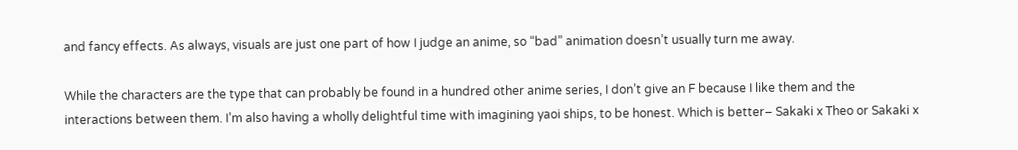and fancy effects. As always, visuals are just one part of how I judge an anime, so “bad” animation doesn’t usually turn me away.

While the characters are the type that can probably be found in a hundred other anime series, I don’t give an F because I like them and the interactions between them. I’m also having a wholly delightful time with imagining yaoi ships, to be honest. Which is better– Sakaki x Theo or Sakaki x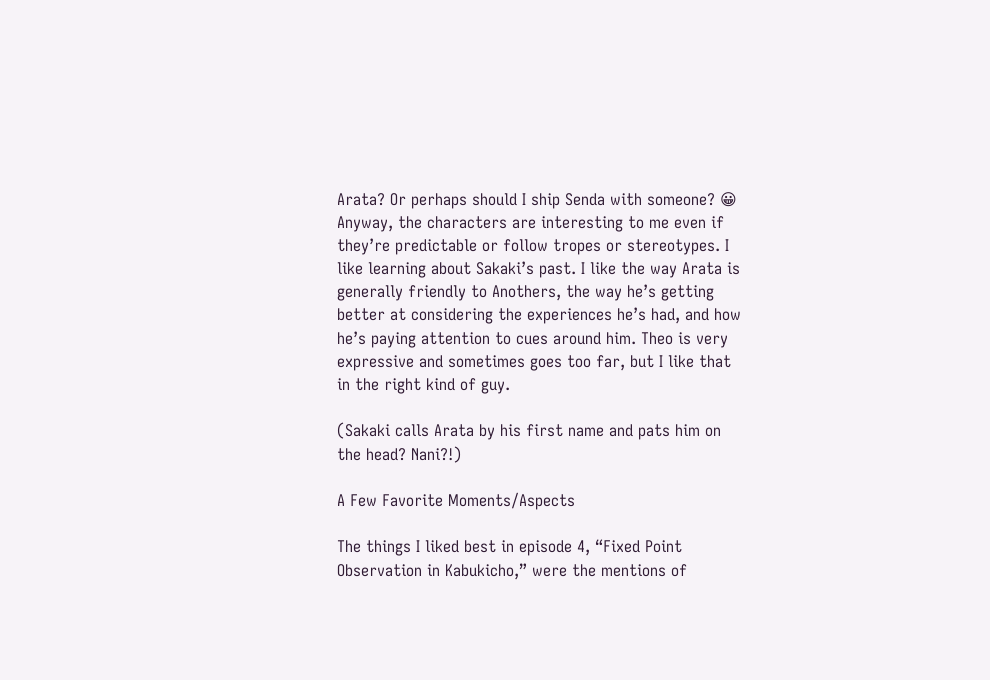Arata? Or perhaps should I ship Senda with someone? 😀 Anyway, the characters are interesting to me even if they’re predictable or follow tropes or stereotypes. I like learning about Sakaki’s past. I like the way Arata is generally friendly to Anothers, the way he’s getting better at considering the experiences he’s had, and how he’s paying attention to cues around him. Theo is very expressive and sometimes goes too far, but I like that in the right kind of guy.

(Sakaki calls Arata by his first name and pats him on the head? Nani?!)

A Few Favorite Moments/Aspects

The things I liked best in episode 4, “Fixed Point Observation in Kabukicho,” were the mentions of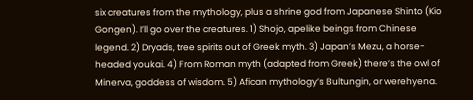six creatures from the mythology, plus a shrine god from Japanese Shinto (Kio Gongen). I’ll go over the creatures. 1) Shojo, apelike beings from Chinese legend. 2) Dryads, tree spirits out of Greek myth. 3) Japan’s Mezu, a horse-headed youkai. 4) From Roman myth (adapted from Greek) there’s the owl of Minerva, goddess of wisdom. 5) Afican mythology’s Bultungin, or werehyena.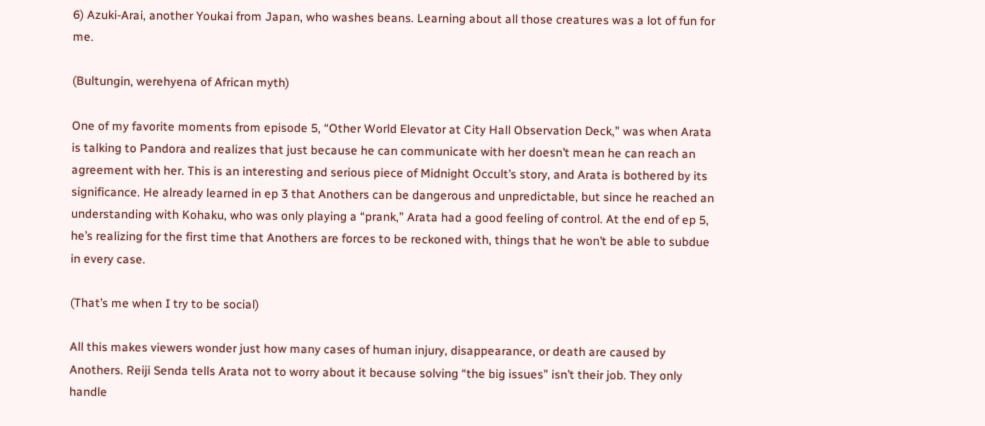6) Azuki-Arai, another Youkai from Japan, who washes beans. Learning about all those creatures was a lot of fun for me.

(Bultungin, werehyena of African myth)

One of my favorite moments from episode 5, “Other World Elevator at City Hall Observation Deck,” was when Arata is talking to Pandora and realizes that just because he can communicate with her doesn’t mean he can reach an agreement with her. This is an interesting and serious piece of Midnight Occult’s story, and Arata is bothered by its significance. He already learned in ep 3 that Anothers can be dangerous and unpredictable, but since he reached an understanding with Kohaku, who was only playing a “prank,” Arata had a good feeling of control. At the end of ep 5, he’s realizing for the first time that Anothers are forces to be reckoned with, things that he won’t be able to subdue in every case.

(That’s me when I try to be social)

All this makes viewers wonder just how many cases of human injury, disappearance, or death are caused by Anothers. Reiji Senda tells Arata not to worry about it because solving “the big issues” isn’t their job. They only handle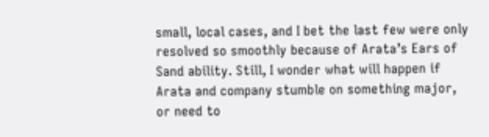small, local cases, and I bet the last few were only resolved so smoothly because of Arata’s Ears of Sand ability. Still, I wonder what will happen if Arata and company stumble on something major, or need to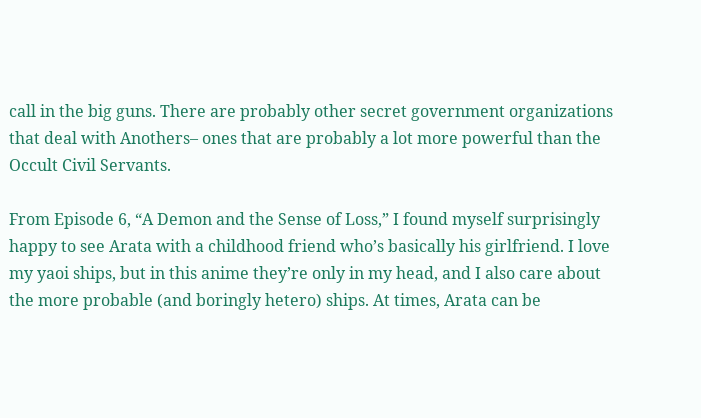call in the big guns. There are probably other secret government organizations that deal with Anothers– ones that are probably a lot more powerful than the Occult Civil Servants.

From Episode 6, “A Demon and the Sense of Loss,” I found myself surprisingly happy to see Arata with a childhood friend who’s basically his girlfriend. I love my yaoi ships, but in this anime they’re only in my head, and I also care about the more probable (and boringly hetero) ships. At times, Arata can be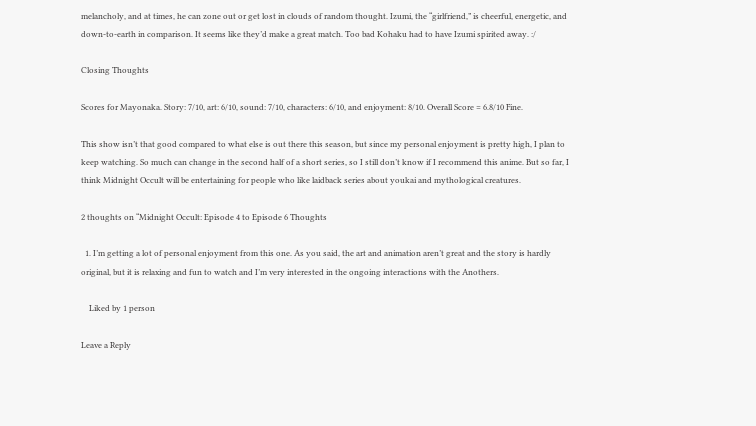melancholy, and at times, he can zone out or get lost in clouds of random thought. Izumi, the “girlfriend,” is cheerful, energetic, and down-to-earth in comparison. It seems like they’d make a great match. Too bad Kohaku had to have Izumi spirited away. :/

Closing Thoughts

Scores for Mayonaka. Story: 7/10, art: 6/10, sound: 7/10, characters: 6/10, and enjoyment: 8/10. Overall Score = 6.8/10 Fine.

This show isn’t that good compared to what else is out there this season, but since my personal enjoyment is pretty high, I plan to keep watching. So much can change in the second half of a short series, so I still don’t know if I recommend this anime. But so far, I think Midnight Occult will be entertaining for people who like laidback series about youkai and mythological creatures.

2 thoughts on “Midnight Occult: Episode 4 to Episode 6 Thoughts

  1. I’m getting a lot of personal enjoyment from this one. As you said, the art and animation aren’t great and the story is hardly original, but it is relaxing and fun to watch and I’m very interested in the ongoing interactions with the Anothers.

    Liked by 1 person

Leave a Reply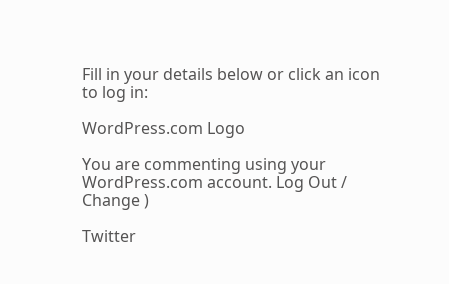Fill in your details below or click an icon to log in:

WordPress.com Logo

You are commenting using your WordPress.com account. Log Out /  Change )

Twitter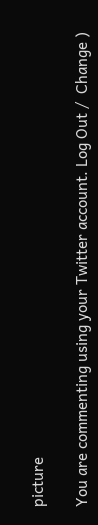picture

You are commenting using your Twitter account. Log Out /  Change )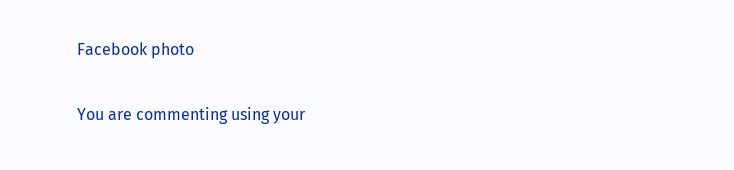Facebook photo

You are commenting using your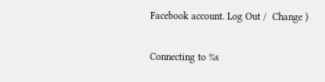Facebook account. Log Out /  Change )

Connecting to %s